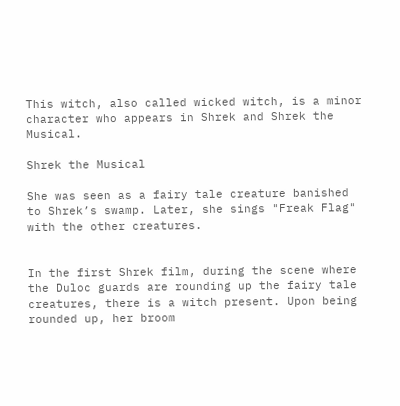This witch, also called wicked witch, is a minor character who appears in Shrek and Shrek the Musical.

Shrek the Musical

She was seen as a fairy tale creature banished to Shrek’s swamp. Later, she sings "Freak Flag" with the other creatures.


In the first Shrek film, during the scene where the Duloc guards are rounding up the fairy tale creatures, there is a witch present. Upon being rounded up, her broom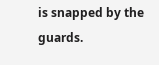is snapped by the guards.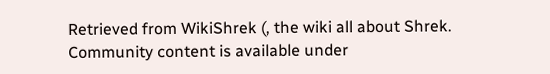Retrieved from WikiShrek (, the wiki all about Shrek.
Community content is available under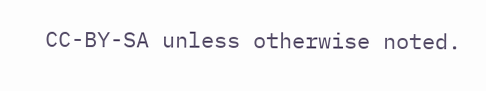CC-BY-SA unless otherwise noted.